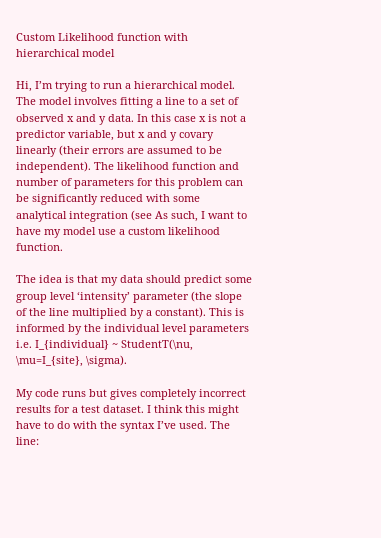Custom Likelihood function with hierarchical model

Hi, I’m trying to run a hierarchical model. The model involves fitting a line to a set of observed x and y data. In this case x is not a predictor variable, but x and y covary linearly (their errors are assumed to be independent). The likelihood function and number of parameters for this problem can be significantly reduced with some analytical integration (see As such, I want to have my model use a custom likelihood function.

The idea is that my data should predict some group level ‘intensity’ parameter (the slope of the line multiplied by a constant). This is informed by the individual level parameters i.e. I_{individual} ~ StudentT(\nu, \mu=I_{site}, \sigma).

My code runs but gives completely incorrect results for a test dataset. I think this might have to do with the syntax I’ve used. The line: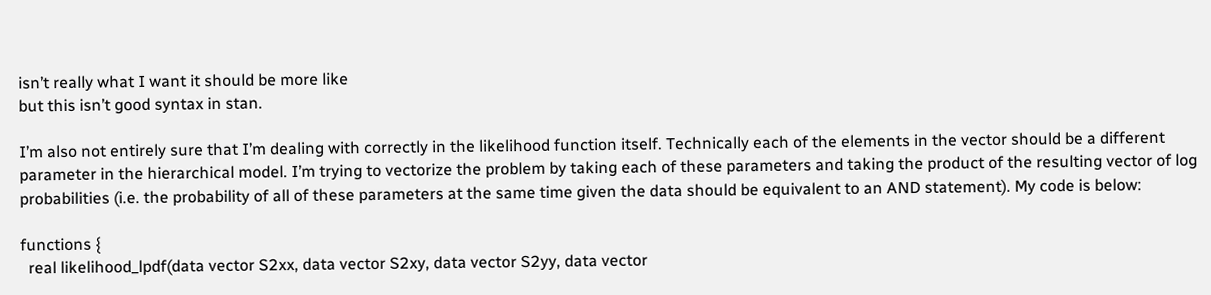isn’t really what I want it should be more like
but this isn’t good syntax in stan.

I’m also not entirely sure that I’m dealing with correctly in the likelihood function itself. Technically each of the elements in the vector should be a different parameter in the hierarchical model. I’m trying to vectorize the problem by taking each of these parameters and taking the product of the resulting vector of log probabilities (i.e. the probability of all of these parameters at the same time given the data should be equivalent to an AND statement). My code is below:

functions {
  real likelihood_lpdf(data vector S2xx, data vector S2xy, data vector S2yy, data vector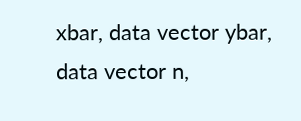xbar, data vector ybar, data vector n,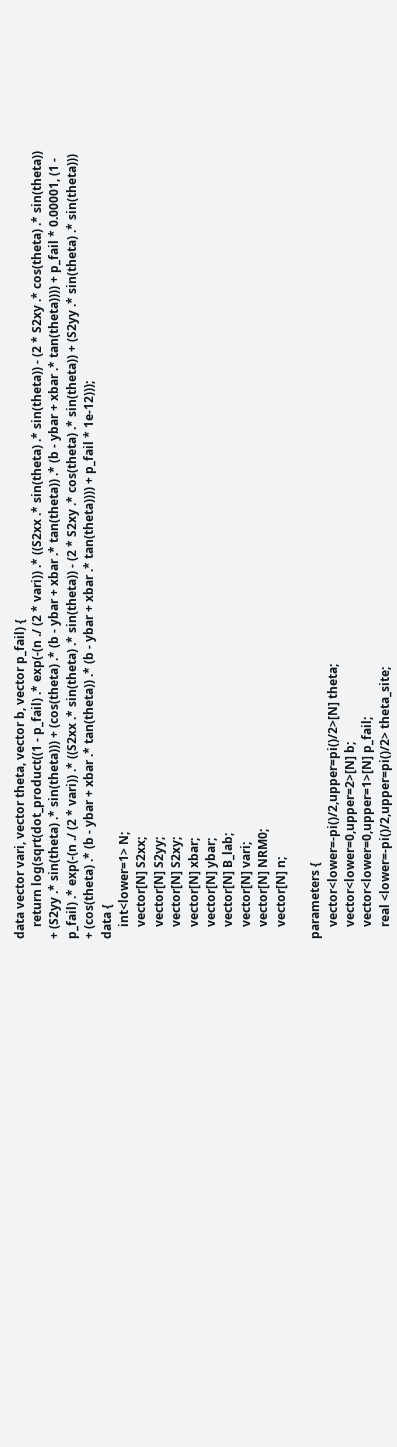data vector vari, vector theta, vector b, vector p_fail) {
    return log(sqrt(dot_product((1 - p_fail) .* exp(-(n ./ (2 * vari)) .* ((S2xx .* sin(theta) .* sin(theta)) - (2 * S2xy .* cos(theta) .* sin(theta)) + (S2yy .* sin(theta) .* sin(theta))) + (cos(theta) .* (b - ybar + xbar .* tan(theta)) .* (b - ybar + xbar .* tan(theta)))) + p_fail * 0.00001, (1 - p_fail) .* exp(-(n ./ (2 * vari)) .* ((S2xx .* sin(theta) .* sin(theta)) - (2 * S2xy .* cos(theta) .* sin(theta)) + (S2yy .* sin(theta) .* sin(theta))) + (cos(theta) .* (b - ybar + xbar .* tan(theta)) .* (b - ybar + xbar .* tan(theta)))) + p_fail * 1e-12)));
data {
    int<lower=1> N;
    vector[N] S2xx;
    vector[N] S2yy;
    vector[N] S2xy;
    vector[N] xbar;
    vector[N] ybar;
    vector[N] B_lab;
    vector[N] vari;
    vector[N] NRM0;
    vector[N] n;

parameters {
    vector<lower=-pi()/2,upper=pi()/2>[N] theta;
    vector<lower=0,upper=2>[N] b;
    vector<lower=0,upper=1>[N] p_fail;
    real <lower=-pi()/2,upper=pi()/2> theta_site;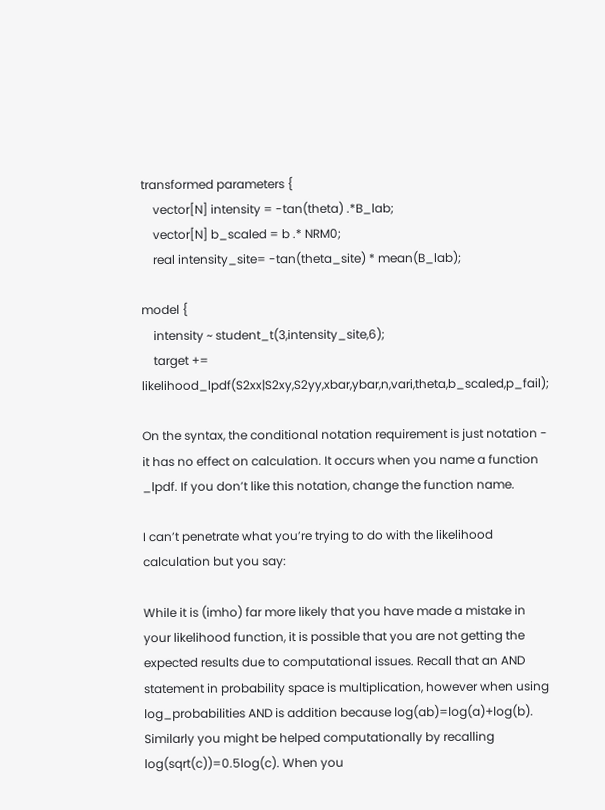transformed parameters {
    vector[N] intensity = -tan(theta) .*B_lab;
    vector[N] b_scaled = b .* NRM0;
    real intensity_site= -tan(theta_site) * mean(B_lab);

model {
    intensity ~ student_t(3,intensity_site,6);
    target += likelihood_lpdf(S2xx|S2xy,S2yy,xbar,ybar,n,vari,theta,b_scaled,p_fail);

On the syntax, the conditional notation requirement is just notation - it has no effect on calculation. It occurs when you name a function _lpdf. If you don’t like this notation, change the function name.

I can’t penetrate what you’re trying to do with the likelihood calculation but you say:

While it is (imho) far more likely that you have made a mistake in your likelihood function, it is possible that you are not getting the expected results due to computational issues. Recall that an AND statement in probability space is multiplication, however when using log_probabilities AND is addition because log(ab)=log(a)+log(b). Similarly you might be helped computationally by recalling log(sqrt(c))=0.5log(c). When you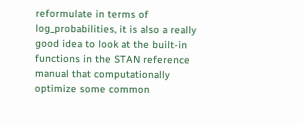reformulate in terms of log_probabilities, it is also a really good idea to look at the built-in functions in the STAN reference manual that computationally optimize some common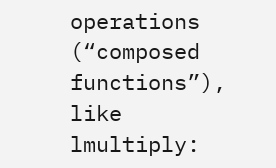operations (“composed functions”), like lmultiply: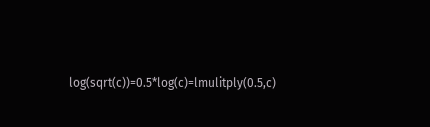log(sqrt(c))=0.5*log(c)=lmulitply(0.5,c)